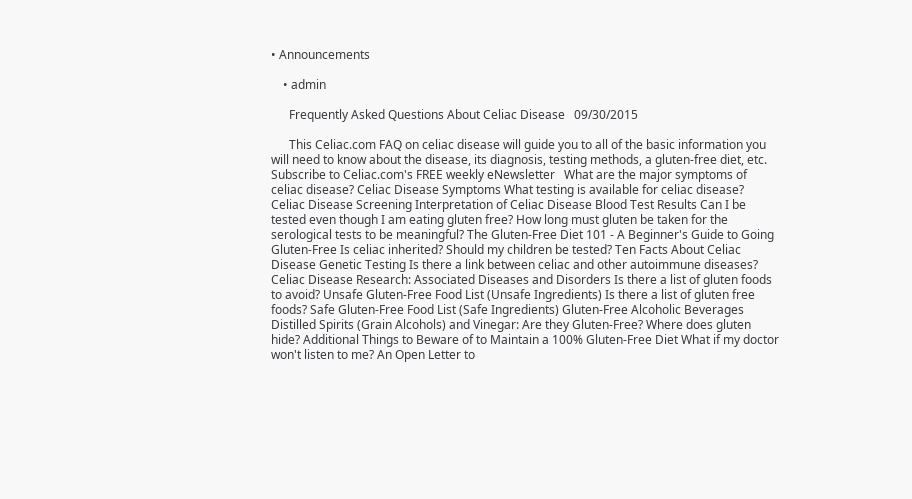• Announcements

    • admin

      Frequently Asked Questions About Celiac Disease   09/30/2015

      This Celiac.com FAQ on celiac disease will guide you to all of the basic information you will need to know about the disease, its diagnosis, testing methods, a gluten-free diet, etc.   Subscribe to Celiac.com's FREE weekly eNewsletter   What are the major symptoms of celiac disease? Celiac Disease Symptoms What testing is available for celiac disease?  Celiac Disease Screening Interpretation of Celiac Disease Blood Test Results Can I be tested even though I am eating gluten free? How long must gluten be taken for the serological tests to be meaningful? The Gluten-Free Diet 101 - A Beginner's Guide to Going Gluten-Free Is celiac inherited? Should my children be tested? Ten Facts About Celiac Disease Genetic Testing Is there a link between celiac and other autoimmune diseases? Celiac Disease Research: Associated Diseases and Disorders Is there a list of gluten foods to avoid? Unsafe Gluten-Free Food List (Unsafe Ingredients) Is there a list of gluten free foods? Safe Gluten-Free Food List (Safe Ingredients) Gluten-Free Alcoholic Beverages Distilled Spirits (Grain Alcohols) and Vinegar: Are they Gluten-Free? Where does gluten hide? Additional Things to Beware of to Maintain a 100% Gluten-Free Diet What if my doctor won't listen to me? An Open Letter to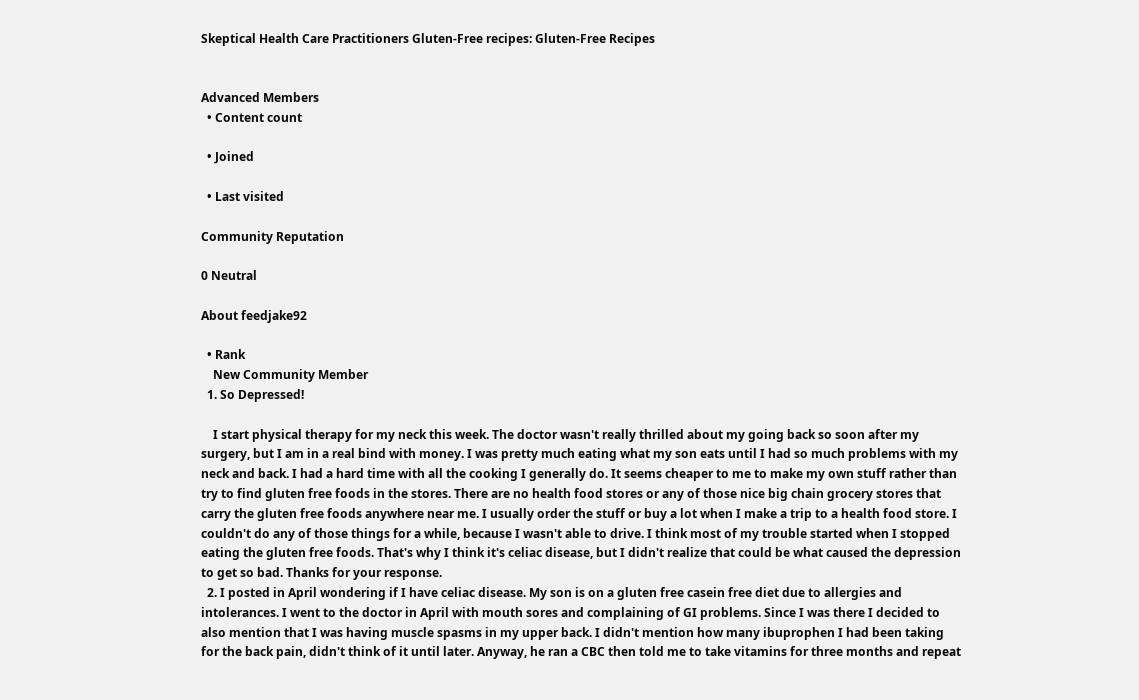Skeptical Health Care Practitioners Gluten-Free recipes: Gluten-Free Recipes


Advanced Members
  • Content count

  • Joined

  • Last visited

Community Reputation

0 Neutral

About feedjake92

  • Rank
    New Community Member
  1. So Depressed!

    I start physical therapy for my neck this week. The doctor wasn't really thrilled about my going back so soon after my surgery, but I am in a real bind with money. I was pretty much eating what my son eats until I had so much problems with my neck and back. I had a hard time with all the cooking I generally do. It seems cheaper to me to make my own stuff rather than try to find gluten free foods in the stores. There are no health food stores or any of those nice big chain grocery stores that carry the gluten free foods anywhere near me. I usually order the stuff or buy a lot when I make a trip to a health food store. I couldn't do any of those things for a while, because I wasn't able to drive. I think most of my trouble started when I stopped eating the gluten free foods. That's why I think it's celiac disease, but I didn't realize that could be what caused the depression to get so bad. Thanks for your response.
  2. I posted in April wondering if I have celiac disease. My son is on a gluten free casein free diet due to allergies and intolerances. I went to the doctor in April with mouth sores and complaining of GI problems. Since I was there I decided to also mention that I was having muscle spasms in my upper back. I didn't mention how many ibuprophen I had been taking for the back pain, didn't think of it until later. Anyway, he ran a CBC then told me to take vitamins for three months and repeat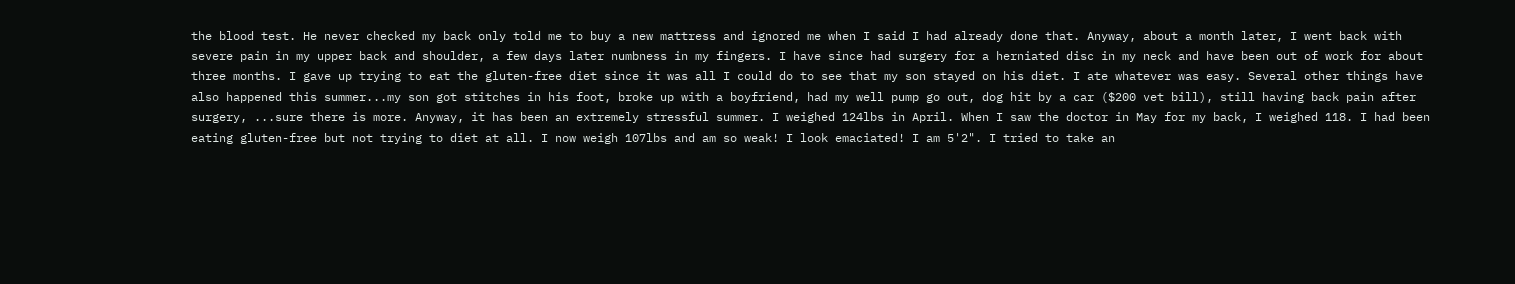the blood test. He never checked my back only told me to buy a new mattress and ignored me when I said I had already done that. Anyway, about a month later, I went back with severe pain in my upper back and shoulder, a few days later numbness in my fingers. I have since had surgery for a herniated disc in my neck and have been out of work for about three months. I gave up trying to eat the gluten-free diet since it was all I could do to see that my son stayed on his diet. I ate whatever was easy. Several other things have also happened this summer...my son got stitches in his foot, broke up with a boyfriend, had my well pump go out, dog hit by a car ($200 vet bill), still having back pain after surgery, ...sure there is more. Anyway, it has been an extremely stressful summer. I weighed 124lbs in April. When I saw the doctor in May for my back, I weighed 118. I had been eating gluten-free but not trying to diet at all. I now weigh 107lbs and am so weak! I look emaciated! I am 5'2". I tried to take an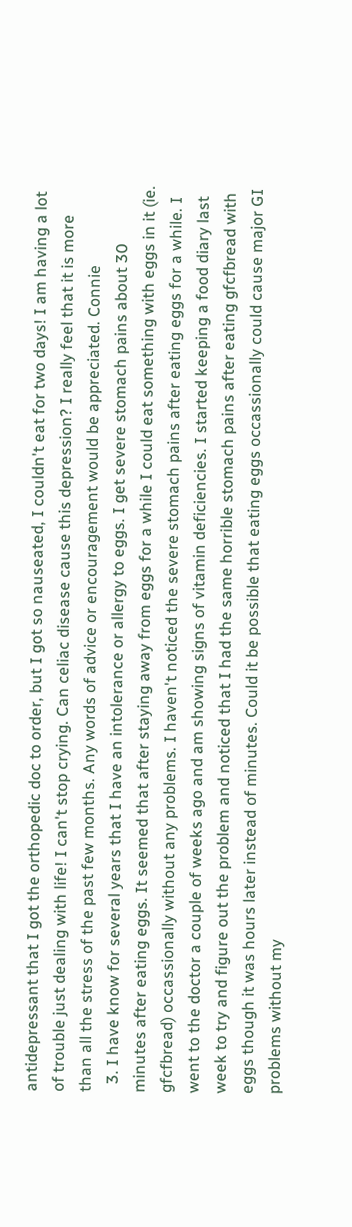antidepressant that I got the orthopedic doc to order, but I got so nauseated, I couldn't eat for two days! I am having a lot of trouble just dealing with life! I can't stop crying. Can celiac disease cause this depression? I really feel that it is more than all the stress of the past few months. Any words of advice or encouragement would be appreciated. Connie
  3. I have know for several years that I have an intolerance or allergy to eggs. I get severe stomach pains about 30 minutes after eating eggs. It seemed that after staying away from eggs for a while I could eat something with eggs in it (ie. gfcfbread) occassionally without any problems. I haven't noticed the severe stomach pains after eating eggs for a while. I went to the doctor a couple of weeks ago and am showing signs of vitamin deficiencies. I started keeping a food diary last week to try and figure out the problem and noticed that I had the same horrible stomach pains after eating gfcfbread with eggs though it was hours later instead of minutes. Could it be possible that eating eggs occassionally could cause major GI problems without my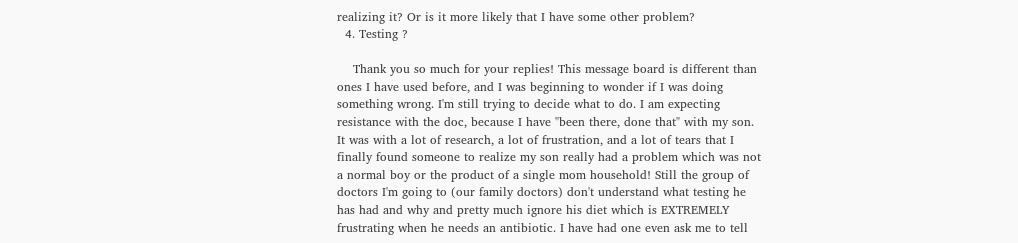realizing it? Or is it more likely that I have some other problem?
  4. Testing ?

    Thank you so much for your replies! This message board is different than ones I have used before, and I was beginning to wonder if I was doing something wrong. I'm still trying to decide what to do. I am expecting resistance with the doc, because I have "been there, done that" with my son. It was with a lot of research, a lot of frustration, and a lot of tears that I finally found someone to realize my son really had a problem which was not a normal boy or the product of a single mom household! Still the group of doctors I'm going to (our family doctors) don't understand what testing he has had and why and pretty much ignore his diet which is EXTREMELY frustrating when he needs an antibiotic. I have had one even ask me to tell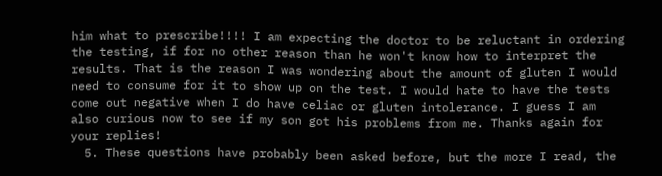him what to prescribe!!!! I am expecting the doctor to be reluctant in ordering the testing, if for no other reason than he won't know how to interpret the results. That is the reason I was wondering about the amount of gluten I would need to consume for it to show up on the test. I would hate to have the tests come out negative when I do have celiac or gluten intolerance. I guess I am also curious now to see if my son got his problems from me. Thanks again for your replies!
  5. These questions have probably been asked before, but the more I read, the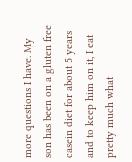more questions I have. My son has been on a gluten free casein diet for about 5 years and to keep him on it, I eat pretty much what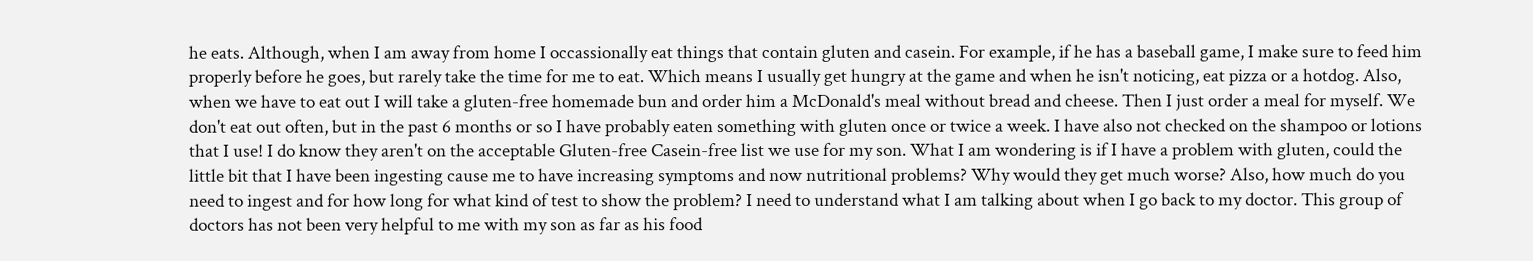he eats. Although, when I am away from home I occassionally eat things that contain gluten and casein. For example, if he has a baseball game, I make sure to feed him properly before he goes, but rarely take the time for me to eat. Which means I usually get hungry at the game and when he isn't noticing, eat pizza or a hotdog. Also, when we have to eat out I will take a gluten-free homemade bun and order him a McDonald's meal without bread and cheese. Then I just order a meal for myself. We don't eat out often, but in the past 6 months or so I have probably eaten something with gluten once or twice a week. I have also not checked on the shampoo or lotions that I use! I do know they aren't on the acceptable Gluten-free Casein-free list we use for my son. What I am wondering is if I have a problem with gluten, could the little bit that I have been ingesting cause me to have increasing symptoms and now nutritional problems? Why would they get much worse? Also, how much do you need to ingest and for how long for what kind of test to show the problem? I need to understand what I am talking about when I go back to my doctor. This group of doctors has not been very helpful to me with my son as far as his food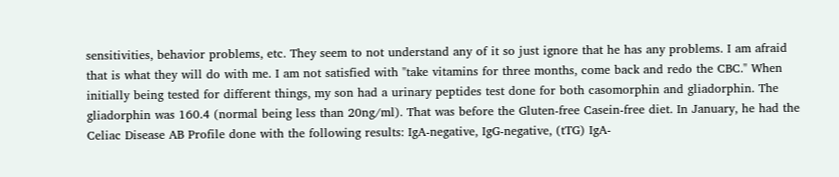sensitivities, behavior problems, etc. They seem to not understand any of it so just ignore that he has any problems. I am afraid that is what they will do with me. I am not satisfied with "take vitamins for three months, come back and redo the CBC." When initially being tested for different things, my son had a urinary peptides test done for both casomorphin and gliadorphin. The gliadorphin was 160.4 (normal being less than 20ng/ml). That was before the Gluten-free Casein-free diet. In January, he had the Celiac Disease AB Profile done with the following results: IgA-negative, IgG-negative, (tTG) IgA-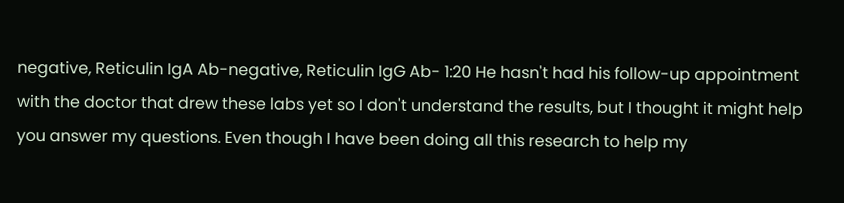negative, Reticulin IgA Ab-negative, Reticulin IgG Ab- 1:20 He hasn't had his follow-up appointment with the doctor that drew these labs yet so I don't understand the results, but I thought it might help you answer my questions. Even though I have been doing all this research to help my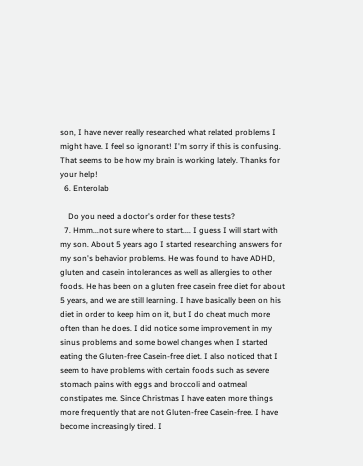son, I have never really researched what related problems I might have. I feel so ignorant! I'm sorry if this is confusing. That seems to be how my brain is working lately. Thanks for your help!
  6. Enterolab

    Do you need a doctor's order for these tests?
  7. Hmm...not sure where to start.... I guess I will start with my son. About 5 years ago I started researching answers for my son's behavior problems. He was found to have ADHD, gluten and casein intolerances as well as allergies to other foods. He has been on a gluten free casein free diet for about 5 years, and we are still learning. I have basically been on his diet in order to keep him on it, but I do cheat much more often than he does. I did notice some improvement in my sinus problems and some bowel changes when I started eating the Gluten-free Casein-free diet. I also noticed that I seem to have problems with certain foods such as severe stomach pains with eggs and broccoli and oatmeal constipates me. Since Christmas I have eaten more things more frequently that are not Gluten-free Casein-free. I have become increasingly tired. I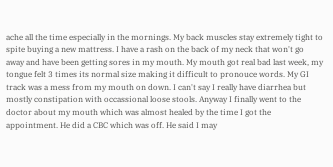ache all the time especially in the mornings. My back muscles stay extremely tight to spite buying a new mattress. I have a rash on the back of my neck that won't go away and have been getting sores in my mouth. My mouth got real bad last week, my tongue felt 3 times its normal size making it difficult to pronouce words. My GI track was a mess from my mouth on down. I can't say I really have diarrhea but mostly constipation with occassional loose stools. Anyway I finally went to the doctor about my mouth which was almost healed by the time I got the appointment. He did a CBC which was off. He said I may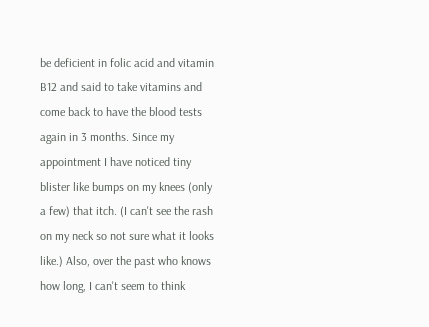be deficient in folic acid and vitamin B12 and said to take vitamins and come back to have the blood tests again in 3 months. Since my appointment I have noticed tiny blister like bumps on my knees (only a few) that itch. (I can't see the rash on my neck so not sure what it looks like.) Also, over the past who knows how long, I can't seem to think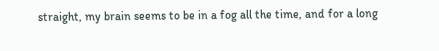straight, my brain seems to be in a fog all the time, and for a long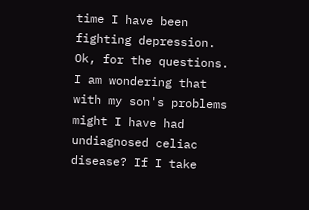time I have been fighting depression. Ok, for the questions. I am wondering that with my son's problems might I have had undiagnosed celiac disease? If I take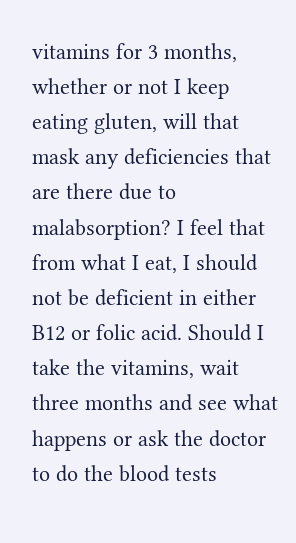vitamins for 3 months, whether or not I keep eating gluten, will that mask any deficiencies that are there due to malabsorption? I feel that from what I eat, I should not be deficient in either B12 or folic acid. Should I take the vitamins, wait three months and see what happens or ask the doctor to do the blood tests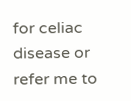for celiac disease or refer me to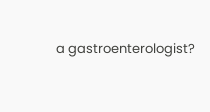a gastroenterologist?